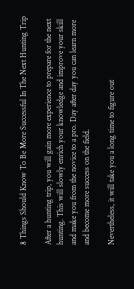8 Things Should Know To Be More Successful In The Next Hunting Trip

After a hunting trip, you will gain more experience to prepare for the next hunting. This will slowly enrich your knowledge and improve your skill and make you from the novice to a pro. Day after day you can learn more and become more success on the field.

Nevertheless, it will take you a long time to figure out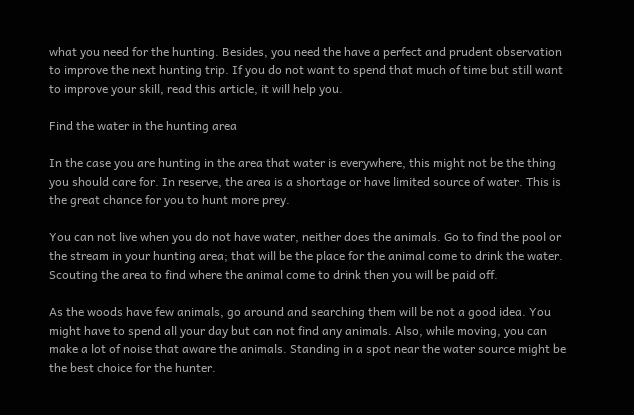what you need for the hunting. Besides, you need the have a perfect and prudent observation to improve the next hunting trip. If you do not want to spend that much of time but still want to improve your skill, read this article, it will help you.

Find the water in the hunting area

In the case you are hunting in the area that water is everywhere, this might not be the thing you should care for. In reserve, the area is a shortage or have limited source of water. This is the great chance for you to hunt more prey.

You can not live when you do not have water, neither does the animals. Go to find the pool or the stream in your hunting area; that will be the place for the animal come to drink the water. Scouting the area to find where the animal come to drink then you will be paid off.

As the woods have few animals, go around and searching them will be not a good idea. You might have to spend all your day but can not find any animals. Also, while moving, you can make a lot of noise that aware the animals. Standing in a spot near the water source might be the best choice for the hunter.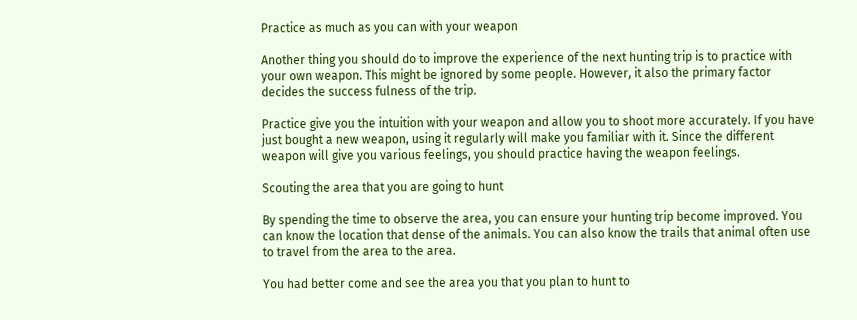Practice as much as you can with your weapon

Another thing you should do to improve the experience of the next hunting trip is to practice with your own weapon. This might be ignored by some people. However, it also the primary factor decides the success fulness of the trip.

Practice give you the intuition with your weapon and allow you to shoot more accurately. If you have just bought a new weapon, using it regularly will make you familiar with it. Since the different weapon will give you various feelings, you should practice having the weapon feelings.

Scouting the area that you are going to hunt

By spending the time to observe the area, you can ensure your hunting trip become improved. You can know the location that dense of the animals. You can also know the trails that animal often use to travel from the area to the area.

You had better come and see the area you that you plan to hunt to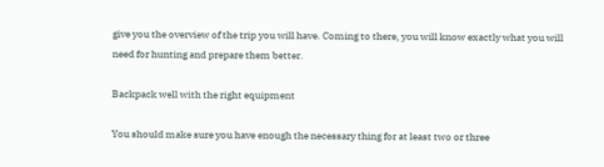give you the overview of the trip you will have. Coming to there, you will know exactly what you will need for hunting and prepare them better.

Backpack well with the right equipment

You should make sure you have enough the necessary thing for at least two or three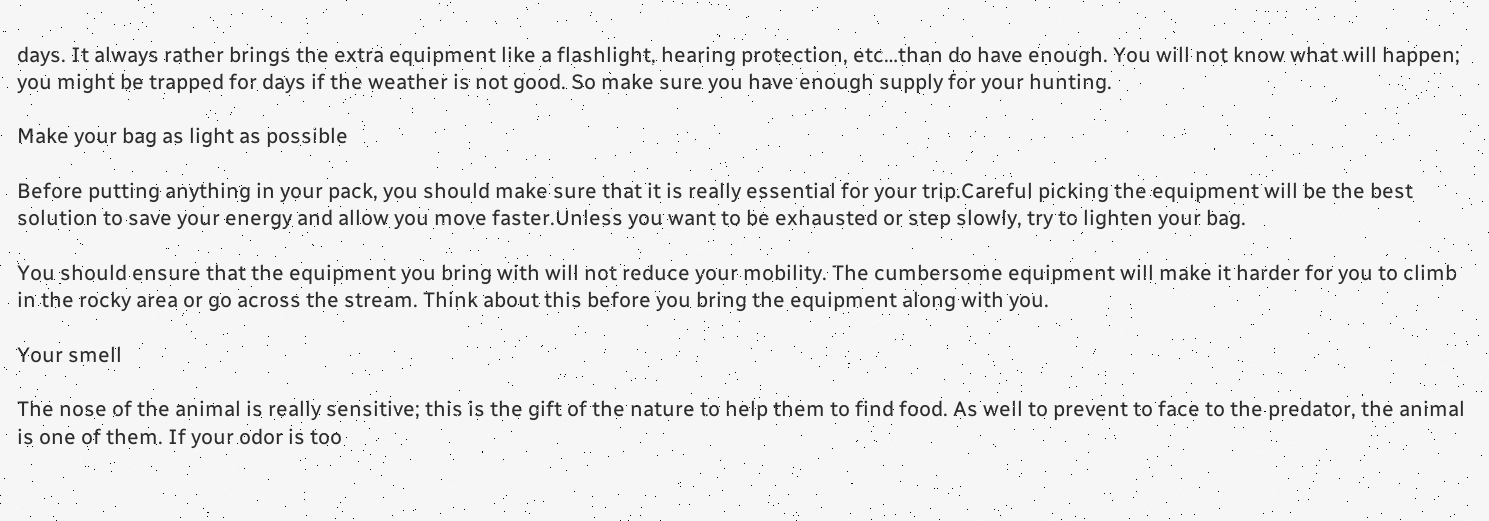days. It always rather brings the extra equipment like a flashlight, hearing protection, etc…than do have enough. You will not know what will happen; you might be trapped for days if the weather is not good. So make sure you have enough supply for your hunting.

Make your bag as light as possible

Before putting anything in your pack, you should make sure that it is really essential for your trip.Careful picking the equipment will be the best solution to save your energy and allow you move faster.Unless you want to be exhausted or step slowly, try to lighten your bag.

You should ensure that the equipment you bring with will not reduce your mobility. The cumbersome equipment will make it harder for you to climb in the rocky area or go across the stream. Think about this before you bring the equipment along with you.

Your smell

The nose of the animal is really sensitive; this is the gift of the nature to help them to find food. As well to prevent to face to the predator, the animal is one of them. If your odor is too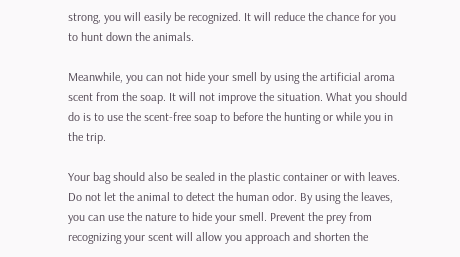strong, you will easily be recognized. It will reduce the chance for you to hunt down the animals.

Meanwhile, you can not hide your smell by using the artificial aroma scent from the soap. It will not improve the situation. What you should do is to use the scent-free soap to before the hunting or while you in the trip.

Your bag should also be sealed in the plastic container or with leaves. Do not let the animal to detect the human odor. By using the leaves, you can use the nature to hide your smell. Prevent the prey from recognizing your scent will allow you approach and shorten the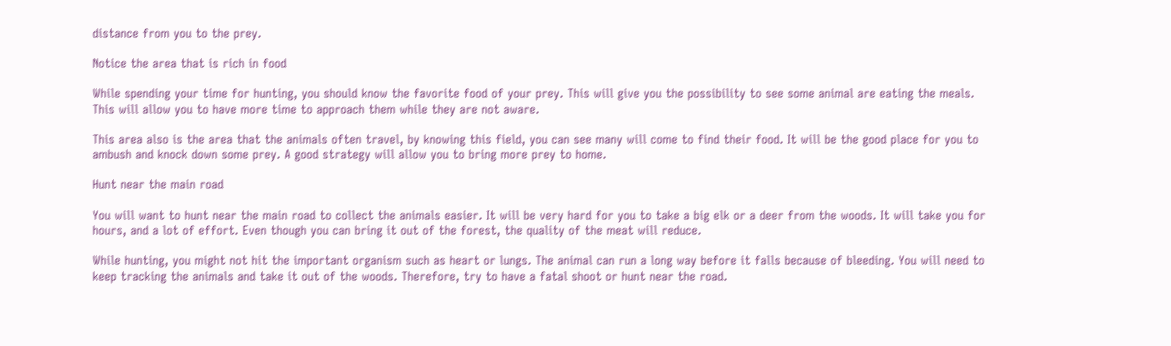distance from you to the prey.

Notice the area that is rich in food

While spending your time for hunting, you should know the favorite food of your prey. This will give you the possibility to see some animal are eating the meals. This will allow you to have more time to approach them while they are not aware.

This area also is the area that the animals often travel, by knowing this field, you can see many will come to find their food. It will be the good place for you to ambush and knock down some prey. A good strategy will allow you to bring more prey to home.

Hunt near the main road

You will want to hunt near the main road to collect the animals easier. It will be very hard for you to take a big elk or a deer from the woods. It will take you for hours, and a lot of effort. Even though you can bring it out of the forest, the quality of the meat will reduce.

While hunting, you might not hit the important organism such as heart or lungs. The animal can run a long way before it falls because of bleeding. You will need to keep tracking the animals and take it out of the woods. Therefore, try to have a fatal shoot or hunt near the road.